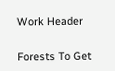Work Header

Forests To Get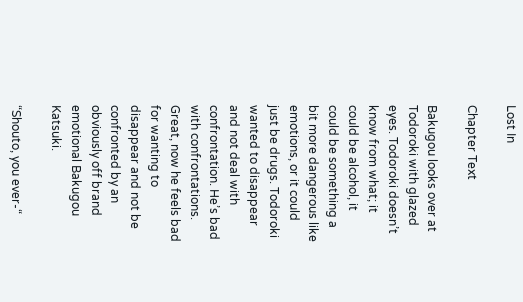Lost In

Chapter Text

Bakugou looks over at Todoroki with glazed eyes. Todoroki doesn’t know from what; it could be alcohol, it could be something a bit more dangerous like emotions, or it could just be drugs. Todoroki wanted to disappear and not deal with confrontation. He’s bad with confrontations. Great, now he feels bad for wanting to disappear and not be confronted by an obviously off brand emotional Bakugou Katsuki.

“Shouto, you ever-“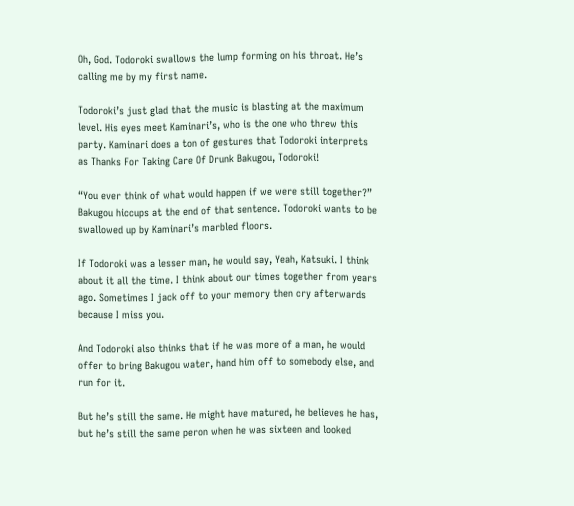Oh, God. Todoroki swallows the lump forming on his throat. He’s calling me by my first name.

Todoroki’s just glad that the music is blasting at the maximum level. His eyes meet Kaminari’s, who is the one who threw this party. Kaminari does a ton of gestures that Todoroki interprets as Thanks For Taking Care Of Drunk Bakugou, Todoroki!

“You ever think of what would happen if we were still together?” Bakugou hiccups at the end of that sentence. Todoroki wants to be swallowed up by Kaminari’s marbled floors.

If Todoroki was a lesser man, he would say, Yeah, Katsuki. I think about it all the time. I think about our times together from years ago. Sometimes I jack off to your memory then cry afterwards because I miss you.

And Todoroki also thinks that if he was more of a man, he would offer to bring Bakugou water, hand him off to somebody else, and run for it.

But he’s still the same. He might have matured, he believes he has, but he’s still the same peron when he was sixteen and looked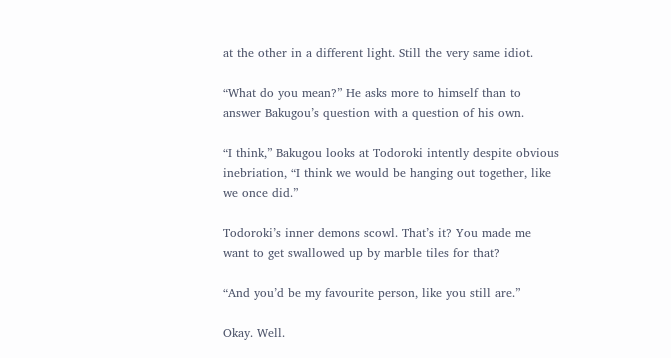at the other in a different light. Still the very same idiot.

“What do you mean?” He asks more to himself than to answer Bakugou’s question with a question of his own.

“I think,” Bakugou looks at Todoroki intently despite obvious inebriation, “I think we would be hanging out together, like we once did.”

Todoroki’s inner demons scowl. That’s it? You made me want to get swallowed up by marble tiles for that?

“And you’d be my favourite person, like you still are.”

Okay. Well.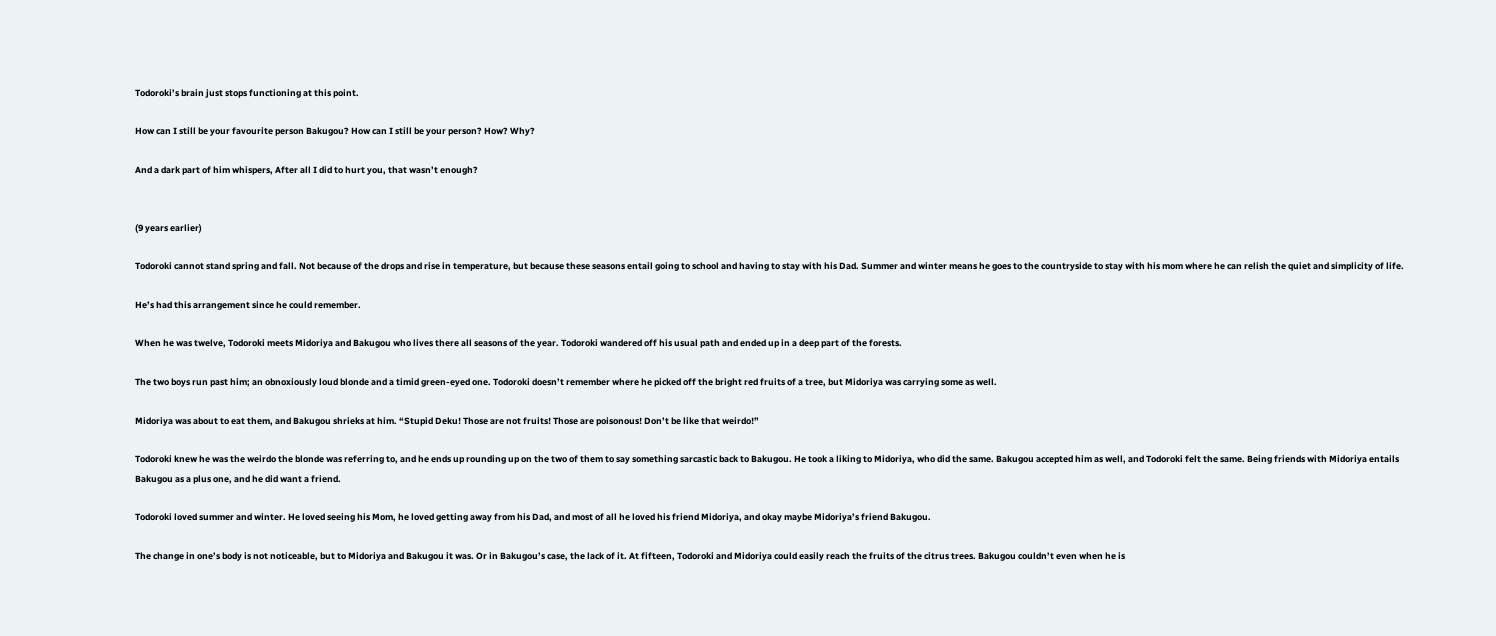Todoroki’s brain just stops functioning at this point.

How can I still be your favourite person Bakugou? How can I still be your person? How? Why?

And a dark part of him whispers, After all I did to hurt you, that wasn’t enough?


(9 years earlier)

Todoroki cannot stand spring and fall. Not because of the drops and rise in temperature, but because these seasons entail going to school and having to stay with his Dad. Summer and winter means he goes to the countryside to stay with his mom where he can relish the quiet and simplicity of life.

He’s had this arrangement since he could remember.

When he was twelve, Todoroki meets Midoriya and Bakugou who lives there all seasons of the year. Todoroki wandered off his usual path and ended up in a deep part of the forests.

The two boys run past him; an obnoxiously loud blonde and a timid green-eyed one. Todoroki doesn’t remember where he picked off the bright red fruits of a tree, but Midoriya was carrying some as well.

Midoriya was about to eat them, and Bakugou shrieks at him. “Stupid Deku! Those are not fruits! Those are poisonous! Don’t be like that weirdo!”

Todoroki knew he was the weirdo the blonde was referring to, and he ends up rounding up on the two of them to say something sarcastic back to Bakugou. He took a liking to Midoriya, who did the same. Bakugou accepted him as well, and Todoroki felt the same. Being friends with Midoriya entails Bakugou as a plus one, and he did want a friend.

Todoroki loved summer and winter. He loved seeing his Mom, he loved getting away from his Dad, and most of all he loved his friend Midoriya, and okay maybe Midoriya’s friend Bakugou.

The change in one’s body is not noticeable, but to Midoriya and Bakugou it was. Or in Bakugou’s case, the lack of it. At fifteen, Todoroki and Midoriya could easily reach the fruits of the citrus trees. Bakugou couldn’t even when he is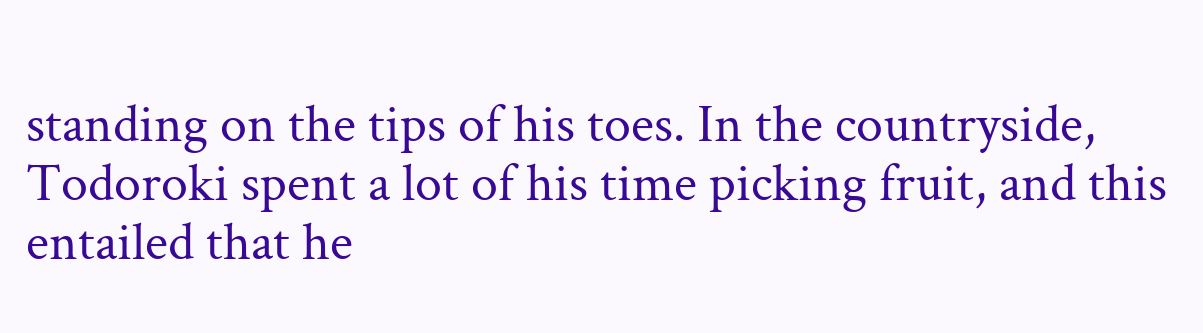standing on the tips of his toes. In the countryside, Todoroki spent a lot of his time picking fruit, and this entailed that he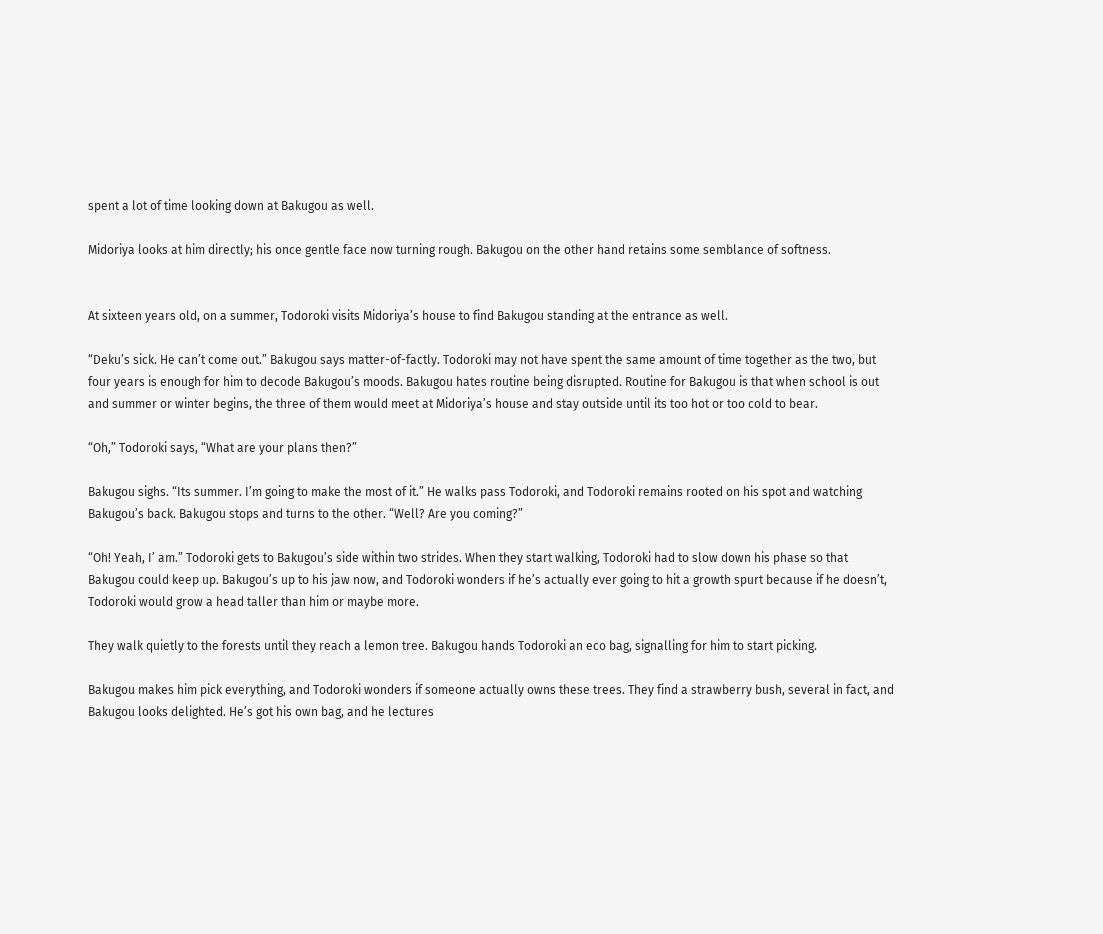spent a lot of time looking down at Bakugou as well.

Midoriya looks at him directly; his once gentle face now turning rough. Bakugou on the other hand retains some semblance of softness.


At sixteen years old, on a summer, Todoroki visits Midoriya’s house to find Bakugou standing at the entrance as well.

“Deku’s sick. He can’t come out.” Bakugou says matter-of-factly. Todoroki may not have spent the same amount of time together as the two, but four years is enough for him to decode Bakugou’s moods. Bakugou hates routine being disrupted. Routine for Bakugou is that when school is out and summer or winter begins, the three of them would meet at Midoriya’s house and stay outside until its too hot or too cold to bear.

“Oh,” Todoroki says, “What are your plans then?”

Bakugou sighs. “Its summer. I’m going to make the most of it.” He walks pass Todoroki, and Todoroki remains rooted on his spot and watching Bakugou’s back. Bakugou stops and turns to the other. “Well? Are you coming?”

“Oh! Yeah, I’ am.” Todoroki gets to Bakugou’s side within two strides. When they start walking, Todoroki had to slow down his phase so that Bakugou could keep up. Bakugou’s up to his jaw now, and Todoroki wonders if he’s actually ever going to hit a growth spurt because if he doesn’t, Todoroki would grow a head taller than him or maybe more.

They walk quietly to the forests until they reach a lemon tree. Bakugou hands Todoroki an eco bag, signalling for him to start picking.

Bakugou makes him pick everything, and Todoroki wonders if someone actually owns these trees. They find a strawberry bush, several in fact, and Bakugou looks delighted. He’s got his own bag, and he lectures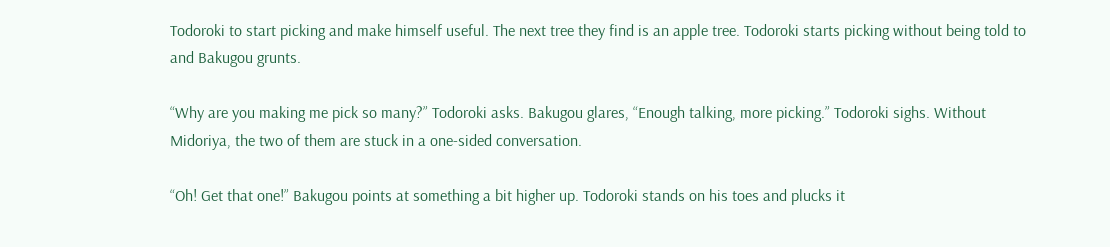Todoroki to start picking and make himself useful. The next tree they find is an apple tree. Todoroki starts picking without being told to and Bakugou grunts.

“Why are you making me pick so many?” Todoroki asks. Bakugou glares, “Enough talking, more picking.” Todoroki sighs. Without Midoriya, the two of them are stuck in a one-sided conversation.

“Oh! Get that one!” Bakugou points at something a bit higher up. Todoroki stands on his toes and plucks it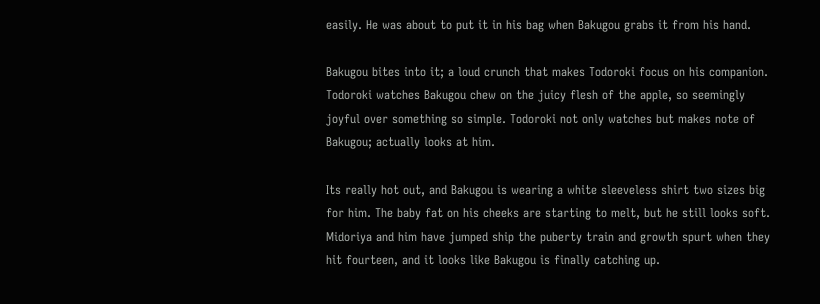easily. He was about to put it in his bag when Bakugou grabs it from his hand.

Bakugou bites into it; a loud crunch that makes Todoroki focus on his companion. Todoroki watches Bakugou chew on the juicy flesh of the apple, so seemingly joyful over something so simple. Todoroki not only watches but makes note of Bakugou; actually looks at him.

Its really hot out, and Bakugou is wearing a white sleeveless shirt two sizes big for him. The baby fat on his cheeks are starting to melt, but he still looks soft. Midoriya and him have jumped ship the puberty train and growth spurt when they hit fourteen, and it looks like Bakugou is finally catching up.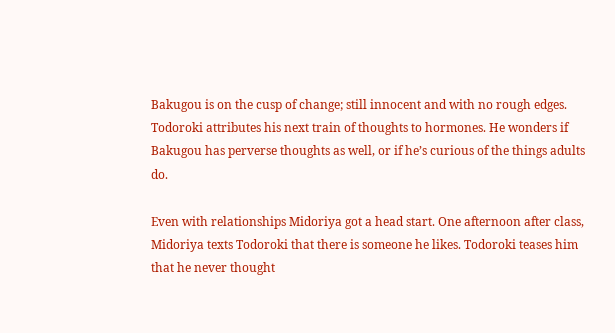Bakugou is on the cusp of change; still innocent and with no rough edges. Todoroki attributes his next train of thoughts to hormones. He wonders if Bakugou has perverse thoughts as well, or if he’s curious of the things adults do.

Even with relationships Midoriya got a head start. One afternoon after class, Midoriya texts Todoroki that there is someone he likes. Todoroki teases him that he never thought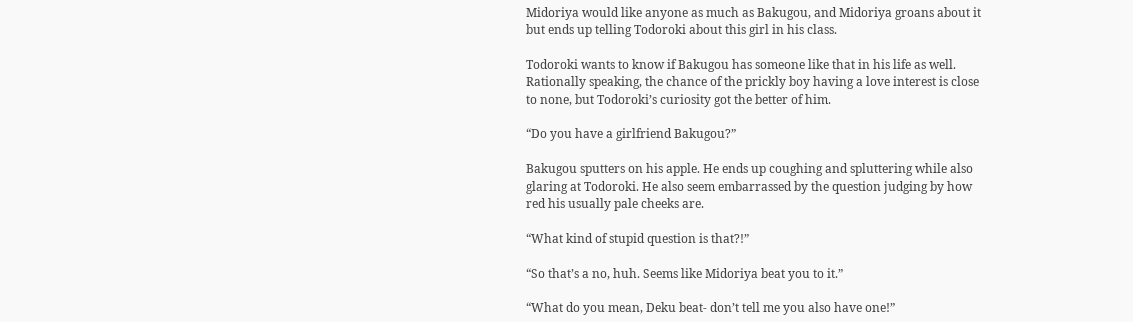Midoriya would like anyone as much as Bakugou, and Midoriya groans about it but ends up telling Todoroki about this girl in his class.

Todoroki wants to know if Bakugou has someone like that in his life as well. Rationally speaking, the chance of the prickly boy having a love interest is close to none, but Todoroki’s curiosity got the better of him.

“Do you have a girlfriend Bakugou?”

Bakugou sputters on his apple. He ends up coughing and spluttering while also glaring at Todoroki. He also seem embarrassed by the question judging by how red his usually pale cheeks are.

“What kind of stupid question is that?!”

“So that’s a no, huh. Seems like Midoriya beat you to it.”

“What do you mean, Deku beat- don’t tell me you also have one!”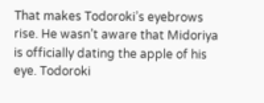That makes Todoroki’s eyebrows rise. He wasn’t aware that Midoriya is officially dating the apple of his eye. Todoroki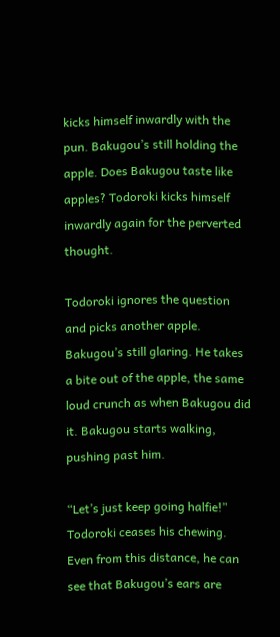kicks himself inwardly with the pun. Bakugou’s still holding the apple. Does Bakugou taste like apples? Todoroki kicks himself inwardly again for the perverted thought.

Todoroki ignores the question and picks another apple. Bakugou’s still glaring. He takes a bite out of the apple, the same loud crunch as when Bakugou did it. Bakugou starts walking, pushing past him.

“Let’s just keep going halfie!” Todoroki ceases his chewing. Even from this distance, he can see that Bakugou’s ears are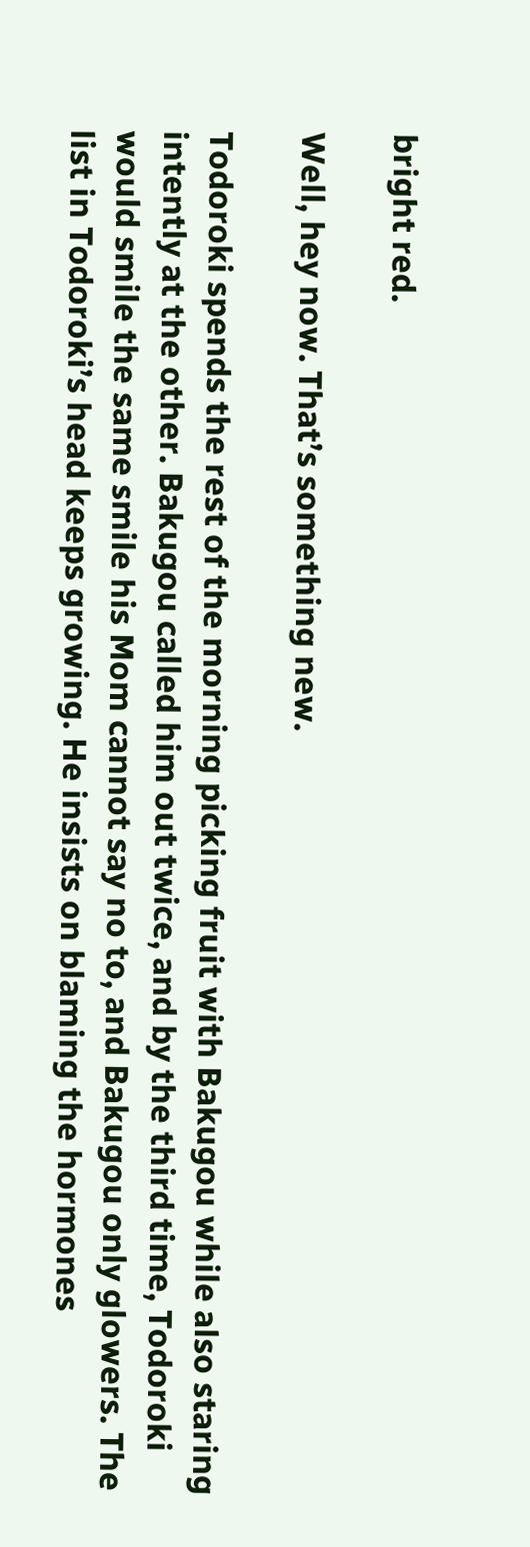bright red.

Well, hey now. That’s something new.

Todoroki spends the rest of the morning picking fruit with Bakugou while also staring intently at the other. Bakugou called him out twice, and by the third time, Todoroki would smile the same smile his Mom cannot say no to, and Bakugou only glowers. The list in Todoroki’s head keeps growing. He insists on blaming the hormones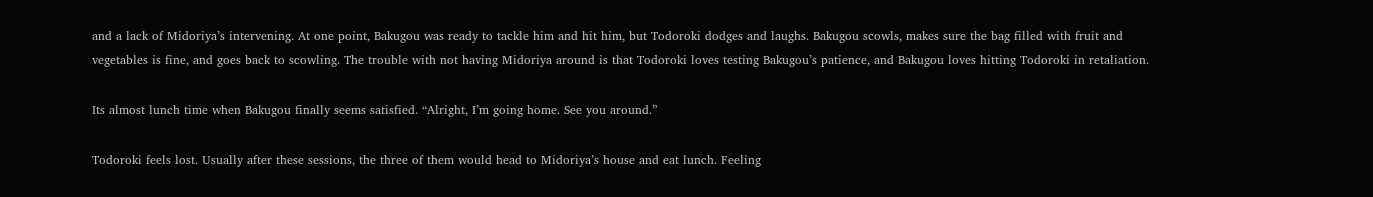and a lack of Midoriya’s intervening. At one point, Bakugou was ready to tackle him and hit him, but Todoroki dodges and laughs. Bakugou scowls, makes sure the bag filled with fruit and vegetables is fine, and goes back to scowling. The trouble with not having Midoriya around is that Todoroki loves testing Bakugou’s patience, and Bakugou loves hitting Todoroki in retaliation.

Its almost lunch time when Bakugou finally seems satisfied. “Alright, I’m going home. See you around.”

Todoroki feels lost. Usually after these sessions, the three of them would head to Midoriya’s house and eat lunch. Feeling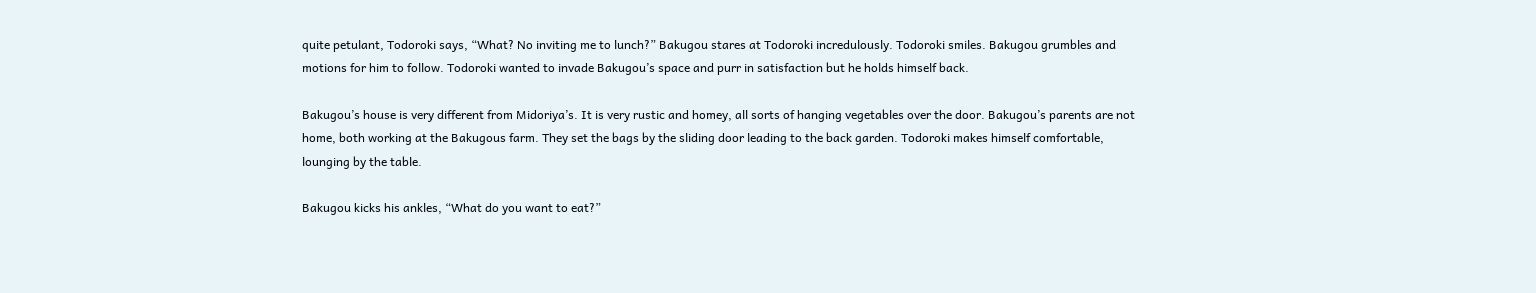quite petulant, Todoroki says, “What? No inviting me to lunch?” Bakugou stares at Todoroki incredulously. Todoroki smiles. Bakugou grumbles and motions for him to follow. Todoroki wanted to invade Bakugou’s space and purr in satisfaction but he holds himself back.

Bakugou’s house is very different from Midoriya’s. It is very rustic and homey, all sorts of hanging vegetables over the door. Bakugou’s parents are not home, both working at the Bakugous farm. They set the bags by the sliding door leading to the back garden. Todoroki makes himself comfortable, lounging by the table.

Bakugou kicks his ankles, “What do you want to eat?”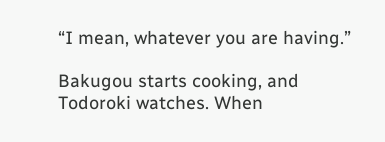“I mean, whatever you are having.”

Bakugou starts cooking, and Todoroki watches. When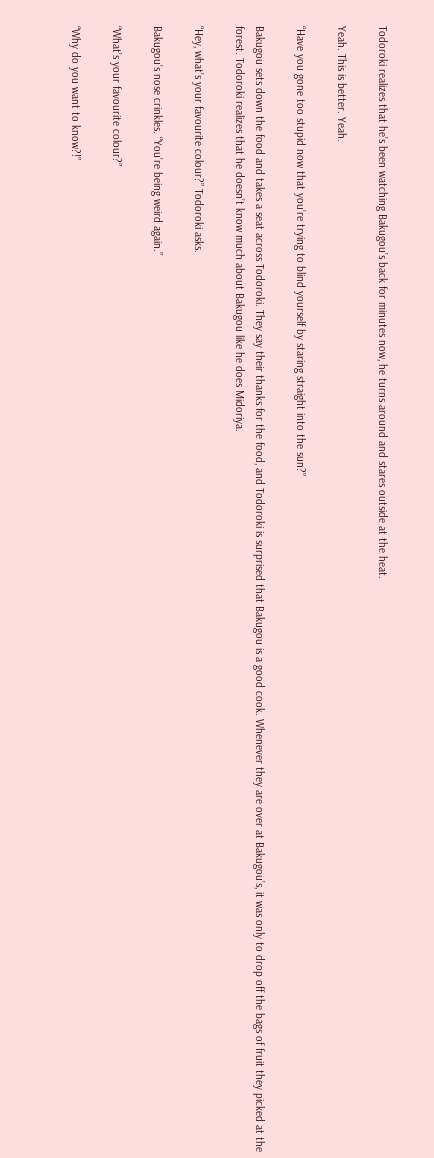Todoroki realizes that he’s been watching Bakugou’s back for minutes now, he turns around and stares outside at the heat.

Yeah. This is better. Yeah.

“Have you gone too stupid now that you’re trying to blind yourself by staring straight into the sun?”

Bakugou sets down the food and takes a seat across Todoroki. They say their thanks for the food, and Todoroki is surprised that Bakugou is a good cook. Whenever they are over at Bakugou’s, it was only to drop off the bags of fruit they picked at the forest. Todoroki realizes that he doesn’t know much about Bakugou like he does Midoriya.

“Hey, what’s your favourite colour?” Todoroki asks.

Bakugou’s nose crinkles. “You’re being weird again.”

“What’s your favourite colour?”

“Why do you want to know?!”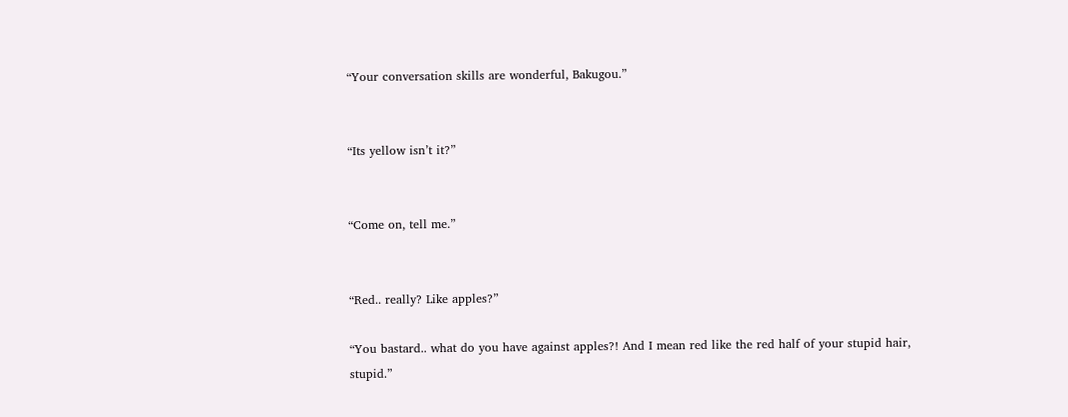“Your conversation skills are wonderful, Bakugou.”


“Its yellow isn’t it?”


“Come on, tell me.”


“Red.. really? Like apples?”

“You bastard.. what do you have against apples?! And I mean red like the red half of your stupid hair, stupid.”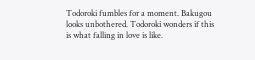Todoroki fumbles for a moment. Bakugou looks unbothered. Todoroki wonders if this is what falling in love is like.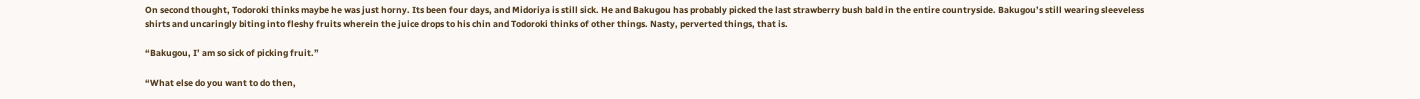On second thought, Todoroki thinks maybe he was just horny. Its been four days, and Midoriya is still sick. He and Bakugou has probably picked the last strawberry bush bald in the entire countryside. Bakugou’s still wearing sleeveless shirts and uncaringly biting into fleshy fruits wherein the juice drops to his chin and Todoroki thinks of other things. Nasty, perverted things, that is.

“Bakugou, I’ am so sick of picking fruit.”

“What else do you want to do then,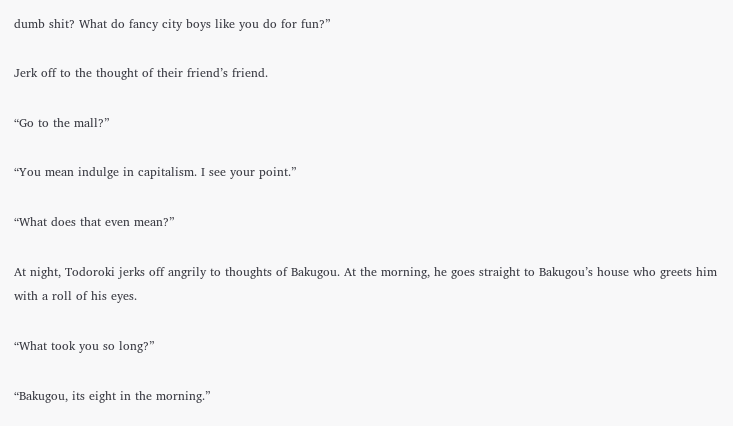dumb shit? What do fancy city boys like you do for fun?”

Jerk off to the thought of their friend’s friend.

“Go to the mall?”

“You mean indulge in capitalism. I see your point.”

“What does that even mean?”

At night, Todoroki jerks off angrily to thoughts of Bakugou. At the morning, he goes straight to Bakugou’s house who greets him with a roll of his eyes.

“What took you so long?”

“Bakugou, its eight in the morning.”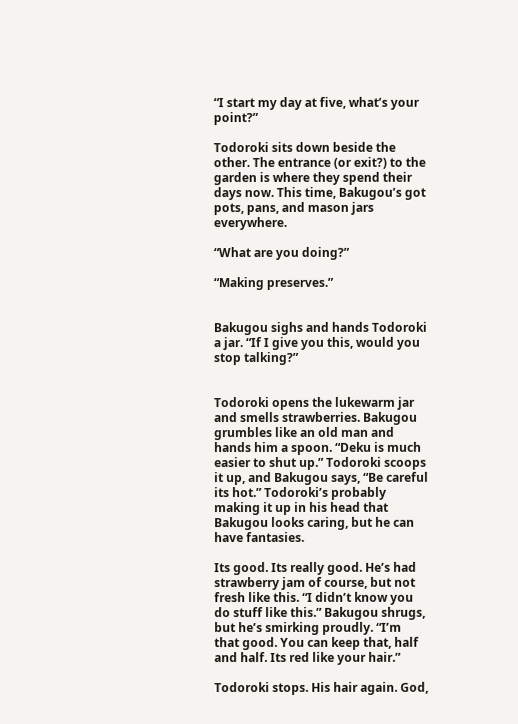“I start my day at five, what’s your point?”

Todoroki sits down beside the other. The entrance (or exit?) to the garden is where they spend their days now. This time, Bakugou’s got pots, pans, and mason jars everywhere.

“What are you doing?”

“Making preserves.”


Bakugou sighs and hands Todoroki a jar. “If I give you this, would you stop talking?”


Todoroki opens the lukewarm jar and smells strawberries. Bakugou grumbles like an old man and hands him a spoon. “Deku is much easier to shut up.” Todoroki scoops it up, and Bakugou says, “Be careful its hot.” Todoroki’s probably making it up in his head that Bakugou looks caring, but he can have fantasies.

Its good. Its really good. He’s had strawberry jam of course, but not fresh like this. “I didn’t know you do stuff like this.” Bakugou shrugs, but he’s smirking proudly. “I’m that good. You can keep that, half and half. Its red like your hair.”

Todoroki stops. His hair again. God,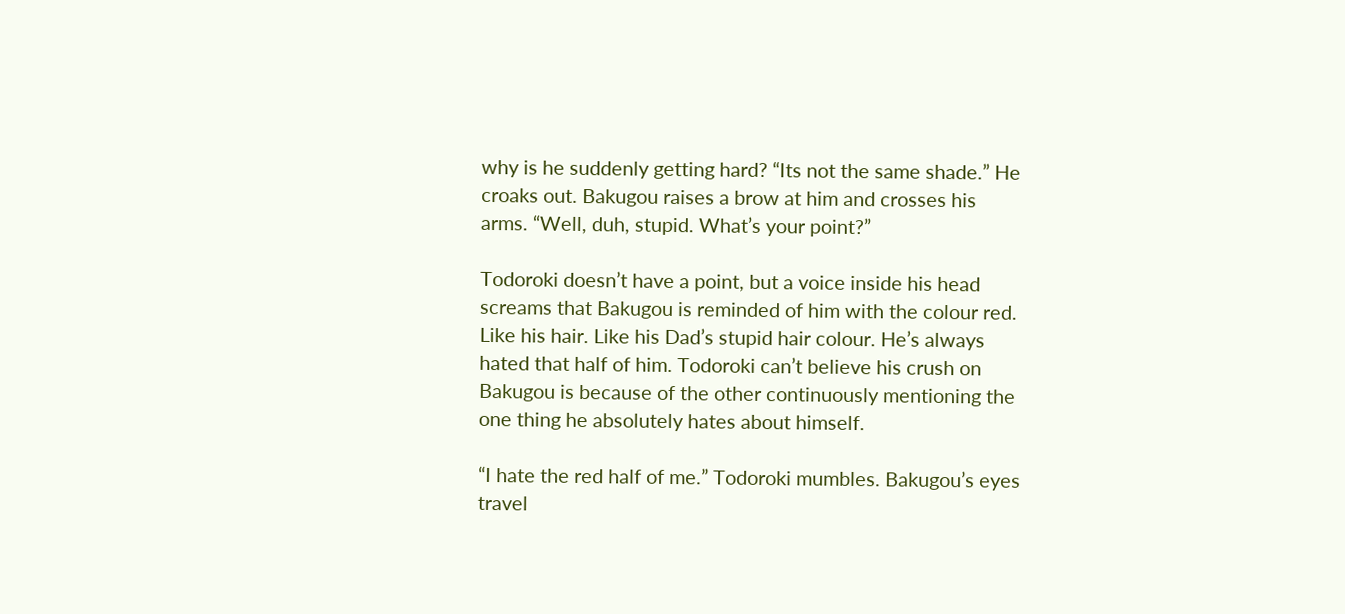why is he suddenly getting hard? “Its not the same shade.” He croaks out. Bakugou raises a brow at him and crosses his arms. “Well, duh, stupid. What’s your point?”

Todoroki doesn’t have a point, but a voice inside his head screams that Bakugou is reminded of him with the colour red. Like his hair. Like his Dad’s stupid hair colour. He’s always hated that half of him. Todoroki can’t believe his crush on Bakugou is because of the other continuously mentioning the one thing he absolutely hates about himself.

“I hate the red half of me.” Todoroki mumbles. Bakugou’s eyes travel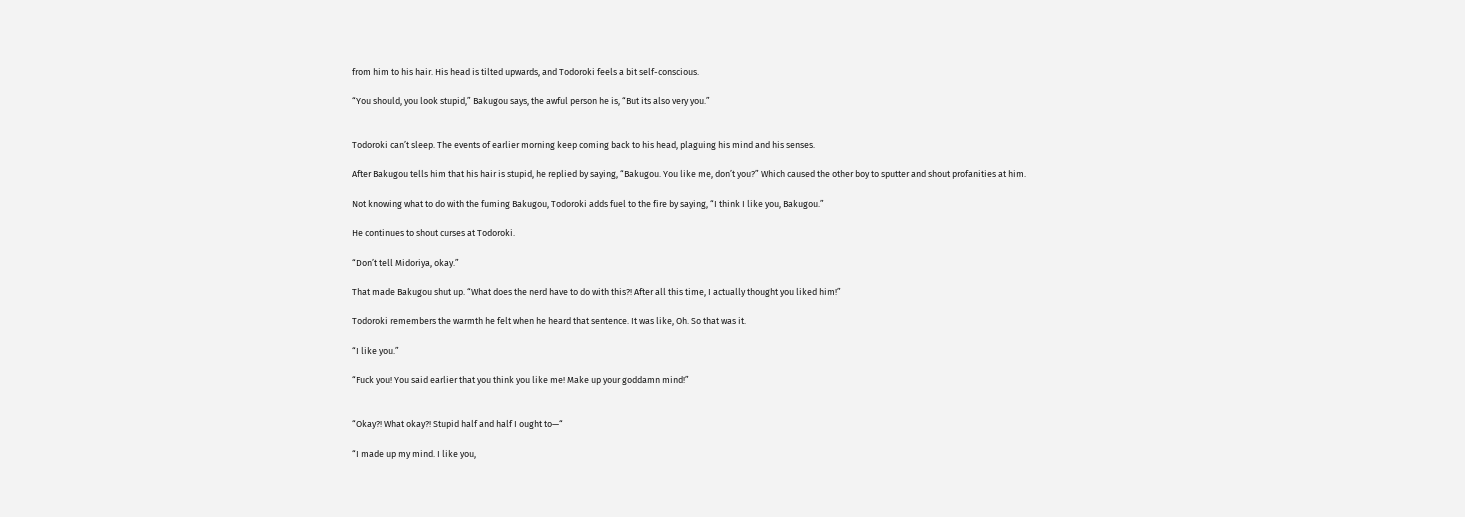from him to his hair. His head is tilted upwards, and Todoroki feels a bit self-conscious.

“You should, you look stupid,” Bakugou says, the awful person he is, “But its also very you.”


Todoroki can’t sleep. The events of earlier morning keep coming back to his head, plaguing his mind and his senses.

After Bakugou tells him that his hair is stupid, he replied by saying, “Bakugou. You like me, don’t you?” Which caused the other boy to sputter and shout profanities at him.

Not knowing what to do with the fuming Bakugou, Todoroki adds fuel to the fire by saying, “I think I like you, Bakugou.”

He continues to shout curses at Todoroki.

“Don’t tell Midoriya, okay.”

That made Bakugou shut up. “What does the nerd have to do with this?! After all this time, I actually thought you liked him!”

Todoroki remembers the warmth he felt when he heard that sentence. It was like, Oh. So that was it.

“I like you.”

“Fuck you! You said earlier that you think you like me! Make up your goddamn mind!”


“Okay?! What okay?! Stupid half and half I ought to—“

“I made up my mind. I like you,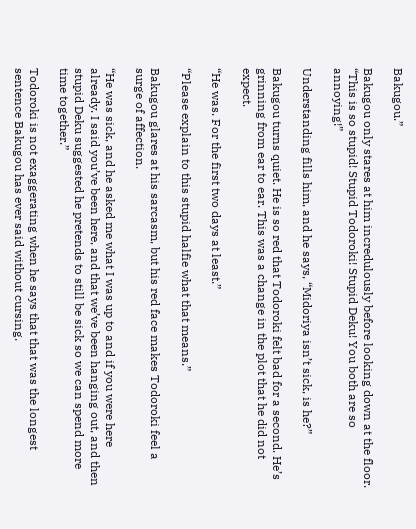Bakugou.”

Bakugou only stares at him incredulously before looking down at the floor. “This is so stupid! Stupid Todoroki! Stupid Deku! You both are so annoying!”

Understanding fills him, and he says, “Midoriya isn’t sick, is he?”

Bakugou turns quiet. He is so red that Todoroki felt bad for a second. He’s grinning from ear to ear. This was a change in the plot that he did not expect.

“He was. For the first two days at least.”

“Please explain to this stupid halfie what that means.”

Bakugou glares at his sarcasm, but his red face makes Todoroki feel a surge of affection.

“He was sick, and he asked me what I was up to and if you were here already. I said you’ve been here, and that we’ve been hanging out, and then stupid Deku suggested he pretends to still be sick so we can spend more time together.”

Todoroki is not exaggerating when he says that that was the longest sentence Bakugou has ever said without cursing.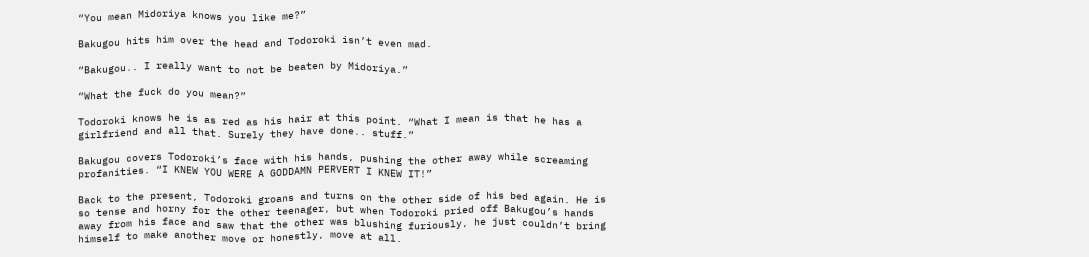“You mean Midoriya knows you like me?”

Bakugou hits him over the head and Todoroki isn’t even mad.

“Bakugou.. I really want to not be beaten by Midoriya.”

“What the fuck do you mean?”

Todoroki knows he is as red as his hair at this point. “What I mean is that he has a girlfriend and all that. Surely they have done.. stuff.”

Bakugou covers Todoroki’s face with his hands, pushing the other away while screaming profanities. “I KNEW YOU WERE A GODDAMN PERVERT I KNEW IT!”

Back to the present, Todoroki groans and turns on the other side of his bed again. He is so tense and horny for the other teenager, but when Todoroki pried off Bakugou’s hands away from his face and saw that the other was blushing furiously, he just couldn’t bring himself to make another move or honestly, move at all.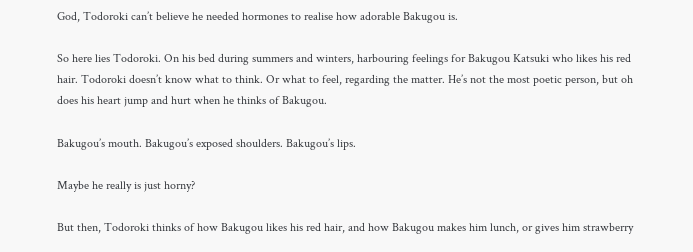God, Todoroki can’t believe he needed hormones to realise how adorable Bakugou is.

So here lies Todoroki. On his bed during summers and winters, harbouring feelings for Bakugou Katsuki who likes his red hair. Todoroki doesn’t know what to think. Or what to feel, regarding the matter. He’s not the most poetic person, but oh does his heart jump and hurt when he thinks of Bakugou.

Bakugou’s mouth. Bakugou’s exposed shoulders. Bakugou’s lips.

Maybe he really is just horny?

But then, Todoroki thinks of how Bakugou likes his red hair, and how Bakugou makes him lunch, or gives him strawberry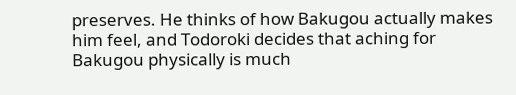preserves. He thinks of how Bakugou actually makes him feel, and Todoroki decides that aching for Bakugou physically is much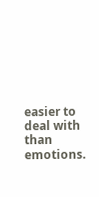easier to deal with than emotions.